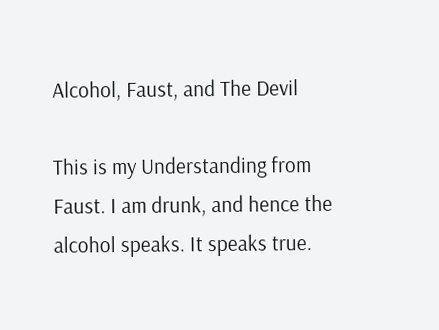Alcohol, Faust, and The Devil

This is my Understanding from Faust. I am drunk, and hence the alcohol speaks. It speaks true.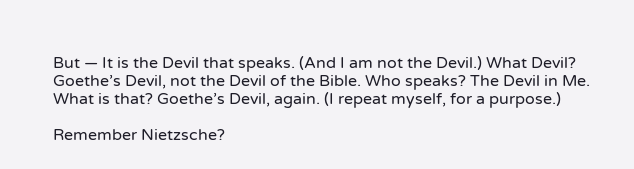But — It is the Devil that speaks. (And I am not the Devil.) What Devil? Goethe’s Devil, not the Devil of the Bible. Who speaks? The Devil in Me. What is that? Goethe’s Devil, again. (I repeat myself, for a purpose.)

Remember Nietzsche?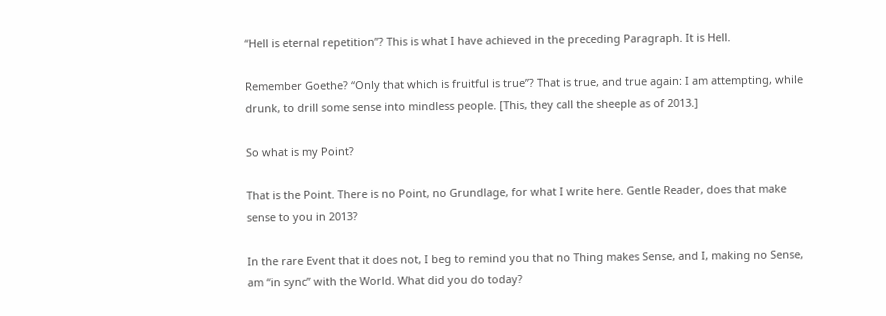“Hell is eternal repetition”? This is what I have achieved in the preceding Paragraph. It is Hell.

Remember Goethe? “Only that which is fruitful is true”? That is true, and true again: I am attempting, while drunk, to drill some sense into mindless people. [This, they call the sheeple as of 2013.]

So what is my Point?

That is the Point. There is no Point, no Grundlage, for what I write here. Gentle Reader, does that make sense to you in 2013?

In the rare Event that it does not, I beg to remind you that no Thing makes Sense, and I, making no Sense, am “in sync” with the World. What did you do today?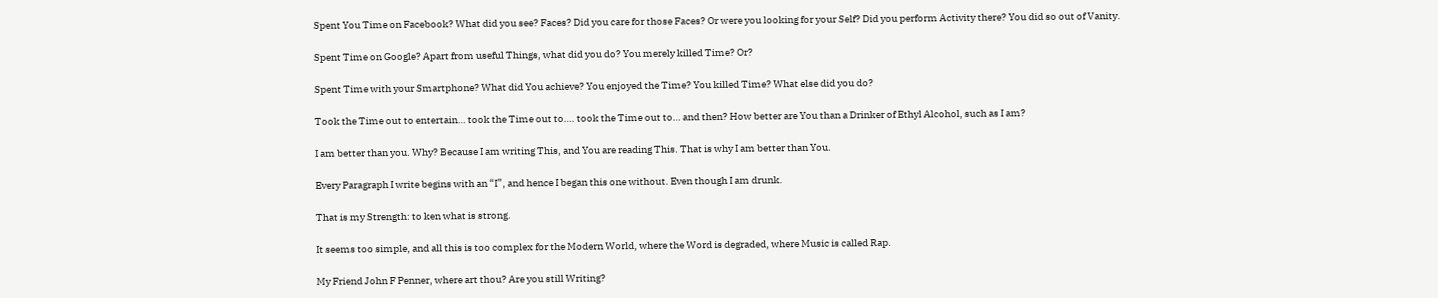Spent You Time on Facebook? What did you see? Faces? Did you care for those Faces? Or were you looking for your Self? Did you perform Activity there? You did so out of Vanity.

Spent Time on Google? Apart from useful Things, what did you do? You merely killed Time? Or?

Spent Time with your Smartphone? What did You achieve? You enjoyed the Time? You killed Time? What else did you do?

Took the Time out to entertain… took the Time out to…. took the Time out to… and then? How better are You than a Drinker of Ethyl Alcohol, such as I am?

I am better than you. Why? Because I am writing This, and You are reading This. That is why I am better than You.

Every Paragraph I write begins with an “I”, and hence I began this one without. Even though I am drunk.

That is my Strength: to ken what is strong.

It seems too simple, and all this is too complex for the Modern World, where the Word is degraded, where Music is called Rap.

My Friend John F Penner, where art thou? Are you still Writing?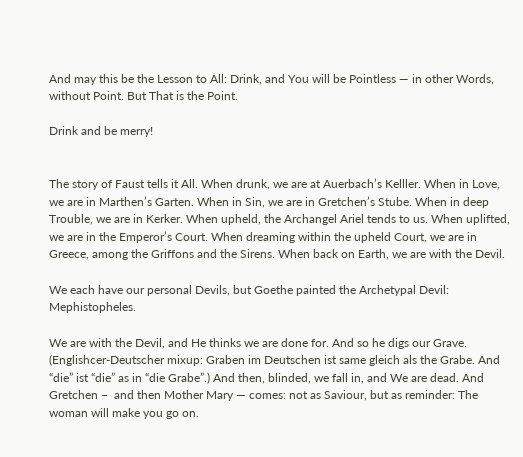And may this be the Lesson to All: Drink, and You will be Pointless — in other Words, without Point. But That is the Point.

Drink and be merry!


The story of Faust tells it All. When drunk, we are at Auerbach’s Kelller. When in Love, we are in Marthen’s Garten. When in Sin, we are in Gretchen’s Stube. When in deep Trouble, we are in Kerker. When upheld, the Archangel Ariel tends to us. When uplifted, we are in the Emperor’s Court. When dreaming within the upheld Court, we are in Greece, among the Griffons and the Sirens. When back on Earth, we are with the Devil.

We each have our personal Devils, but Goethe painted the Archetypal Devil: Mephistopheles.

We are with the Devil, and He thinks we are done for. And so he digs our Grave. (Englishcer-Deutscher mixup: Graben im Deutschen ist same gleich als the Grabe. And “die” ist “die” as in “die Grabe”.) And then, blinded, we fall in, and We are dead. And Gretchen –  and then Mother Mary — comes: not as Saviour, but as reminder: The woman will make you go on.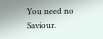You need no Saviour.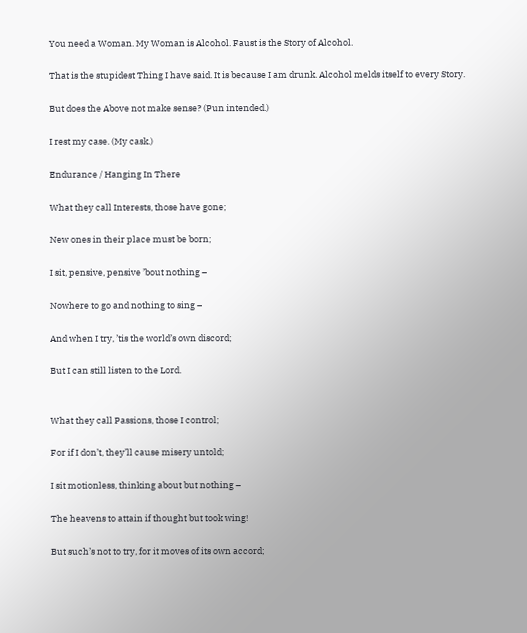You need a Woman. My Woman is Alcohol. Faust is the Story of Alcohol.

That is the stupidest Thing I have said. It is because I am drunk. Alcohol melds itself to every Story.

But does the Above not make sense? (Pun intended.)

I rest my case. (My cask.)

Endurance / Hanging In There

What they call Interests, those have gone;

New ones in their place must be born;

I sit, pensive, pensive ’bout nothing –

Nowhere to go and nothing to sing –

And when I try, ’tis the world’s own discord;

But I can still listen to the Lord.


What they call Passions, those I control;

For if I don’t, they’ll cause misery untold;

I sit motionless, thinking about but nothing –

The heavens to attain if thought but took wing!

But such’s not to try, for it moves of its own accord;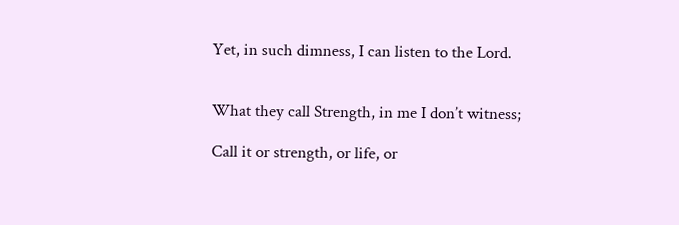Yet, in such dimness, I can listen to the Lord.


What they call Strength, in me I don’t witness;

Call it or strength, or life, or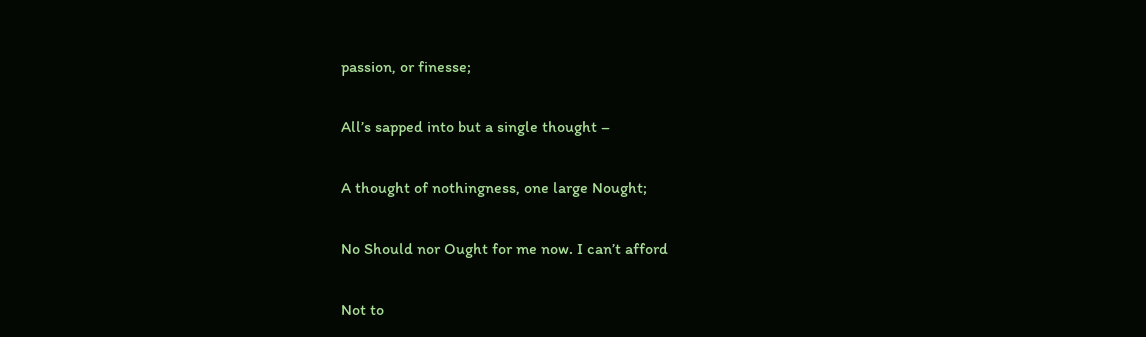passion, or finesse;

All’s sapped into but a single thought –

A thought of nothingness, one large Nought;

No Should nor Ought for me now. I can’t afford

Not to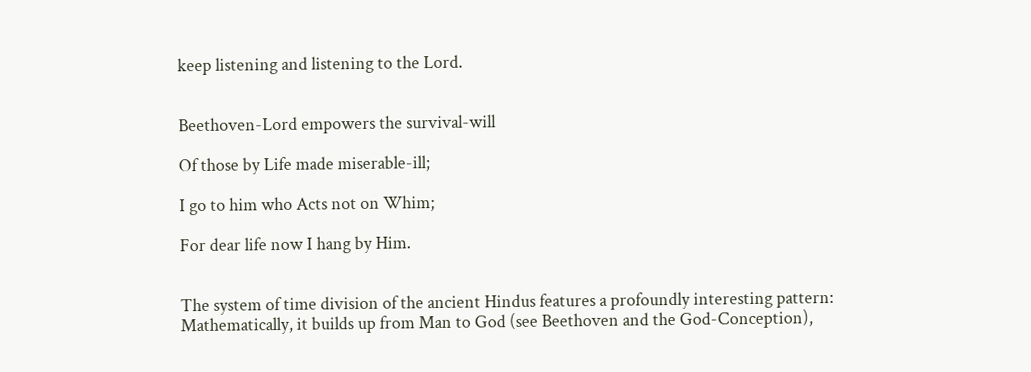keep listening and listening to the Lord.


Beethoven-Lord empowers the survival-will

Of those by Life made miserable-ill;

I go to him who Acts not on Whim;

For dear life now I hang by Him.


The system of time division of the ancient Hindus features a profoundly interesting pattern: Mathematically, it builds up from Man to God (see Beethoven and the God-Conception),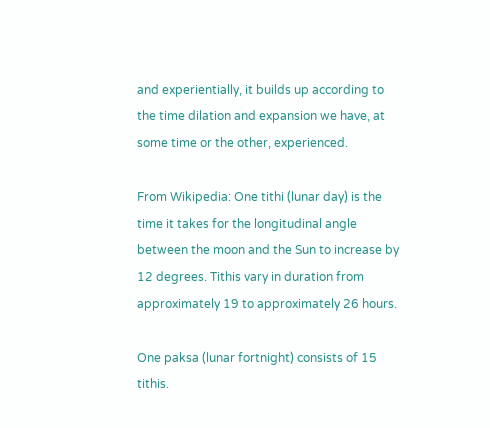and experientially, it builds up according to the time dilation and expansion we have, at some time or the other, experienced.

From Wikipedia: One tithi (lunar day) is the time it takes for the longitudinal angle between the moon and the Sun to increase by 12 degrees. Tithis vary in duration from approximately 19 to approximately 26 hours.

One paksa (lunar fortnight) consists of 15 tithis.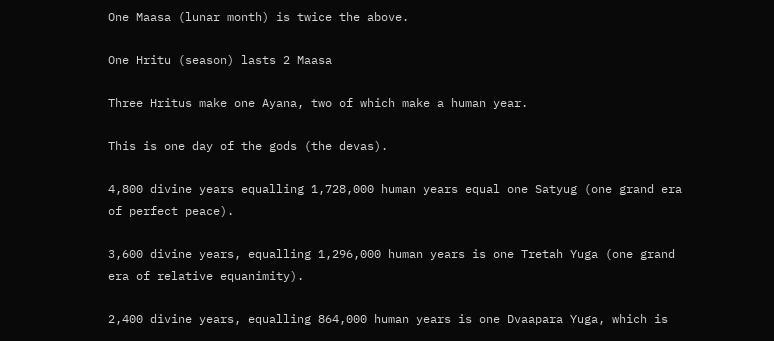One Maasa (lunar month) is twice the above.

One Hritu (season) lasts 2 Maasa

Three Hritus make one Ayana, two of which make a human year.

This is one day of the gods (the devas).

4,800 divine years equalling 1,728,000 human years equal one Satyug (one grand era of perfect peace).

3,600 divine years, equalling 1,296,000 human years is one Tretah Yuga (one grand era of relative equanimity).

2,400 divine years, equalling 864,000 human years is one Dvaapara Yuga, which is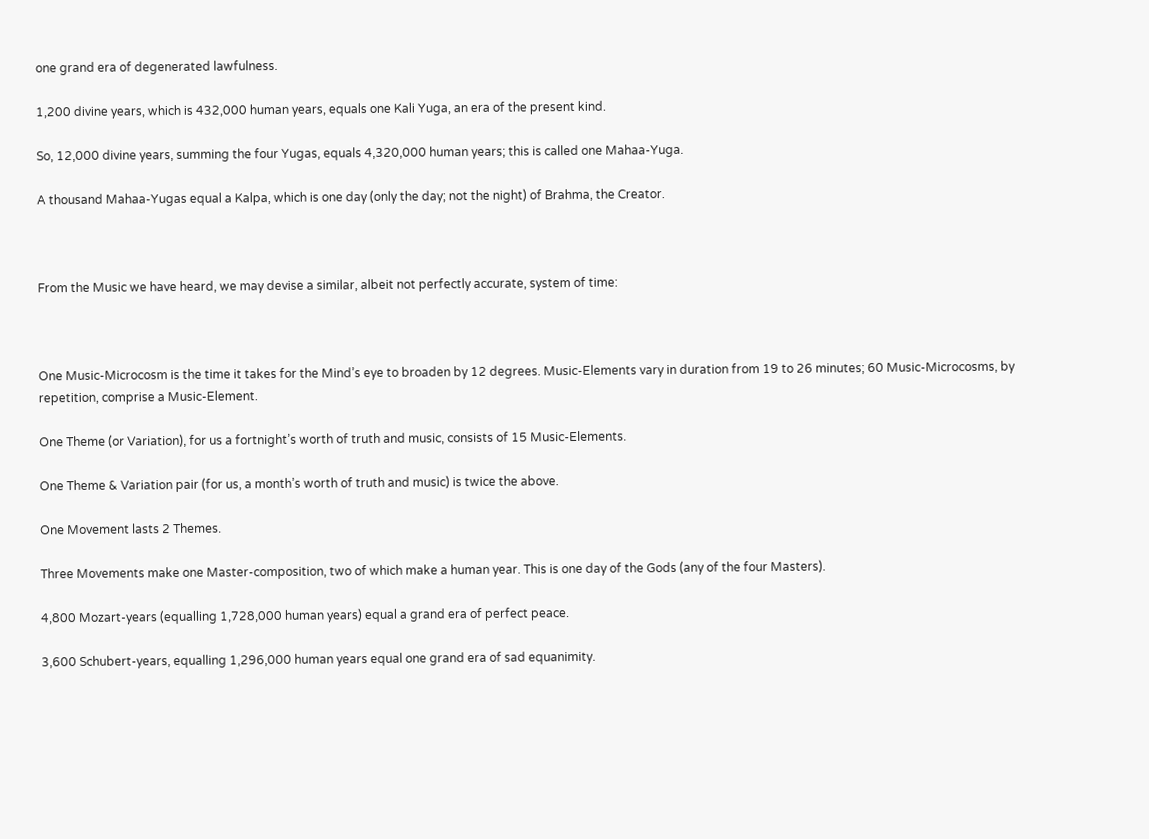one grand era of degenerated lawfulness.

1,200 divine years, which is 432,000 human years, equals one Kali Yuga, an era of the present kind.

So, 12,000 divine years, summing the four Yugas, equals 4,320,000 human years; this is called one Mahaa-Yuga.

A thousand Mahaa-Yugas equal a Kalpa, which is one day (only the day; not the night) of Brahma, the Creator.



From the Music we have heard, we may devise a similar, albeit not perfectly accurate, system of time:



One Music-Microcosm is the time it takes for the Mind’s eye to broaden by 12 degrees. Music-Elements vary in duration from 19 to 26 minutes; 60 Music-Microcosms, by repetition, comprise a Music-Element.

One Theme (or Variation), for us a fortnight’s worth of truth and music, consists of 15 Music-Elements.

One Theme & Variation pair (for us, a month’s worth of truth and music) is twice the above.

One Movement lasts 2 Themes.

Three Movements make one Master-composition, two of which make a human year. This is one day of the Gods (any of the four Masters).

4,800 Mozart-years (equalling 1,728,000 human years) equal a grand era of perfect peace.

3,600 Schubert-years, equalling 1,296,000 human years equal one grand era of sad equanimity.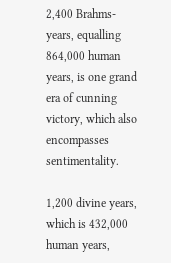2,400 Brahms-years, equalling 864,000 human years, is one grand era of cunning victory, which also encompasses sentimentality.

1,200 divine years, which is 432,000 human years,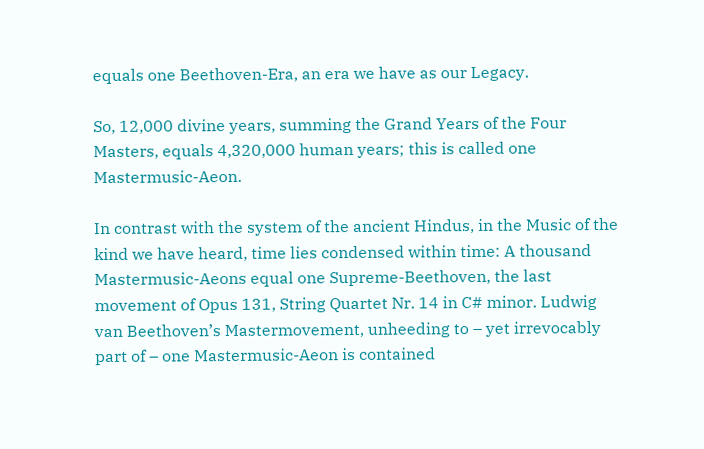equals one Beethoven-Era, an era we have as our Legacy.

So, 12,000 divine years, summing the Grand Years of the Four Masters, equals 4,320,000 human years; this is called one Mastermusic-Aeon.

In contrast with the system of the ancient Hindus, in the Music of the kind we have heard, time lies condensed within time: A thousand Mastermusic-Aeons equal one Supreme-Beethoven, the last movement of Opus 131, String Quartet Nr. 14 in C# minor. Ludwig van Beethoven’s Mastermovement, unheeding to – yet irrevocably part of – one Mastermusic-Aeon is contained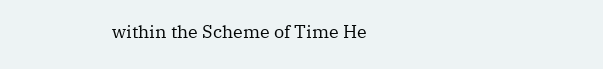within the Scheme of Time He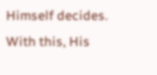Himself decides. With this, His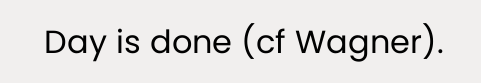Day is done (cf Wagner).